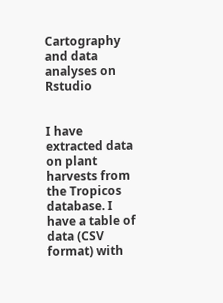Cartography and data analyses on Rstudio


I have extracted data on plant harvests from the Tropicos database. I have a table of data (CSV format) with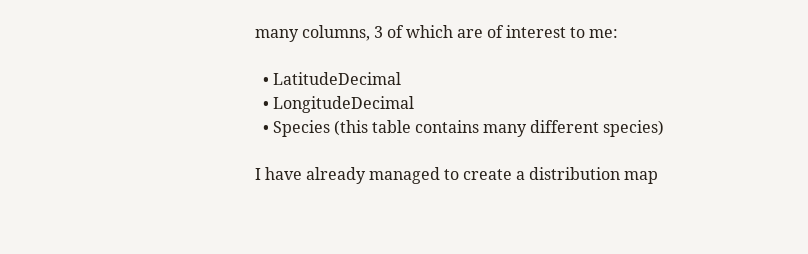many columns, 3 of which are of interest to me:

  • LatitudeDecimal
  • LongitudeDecimal
  • Species (this table contains many different species)

I have already managed to create a distribution map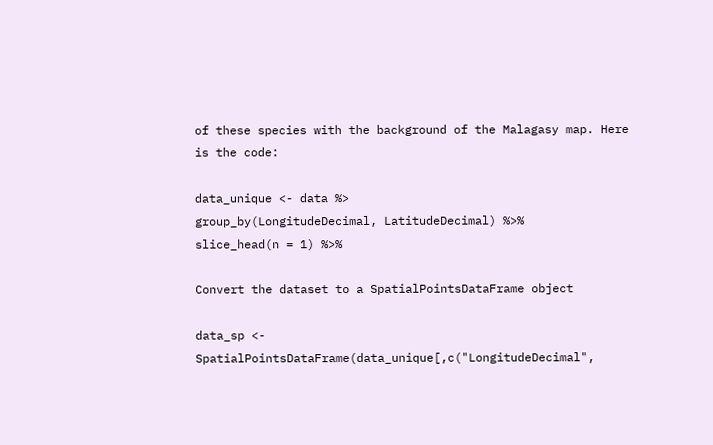of these species with the background of the Malagasy map. Here is the code:

data_unique <- data %>
group_by(LongitudeDecimal, LatitudeDecimal) %>%
slice_head(n = 1) %>%

Convert the dataset to a SpatialPointsDataFrame object

data_sp <- SpatialPointsDataFrame(data_unique[,c("LongitudeDecimal",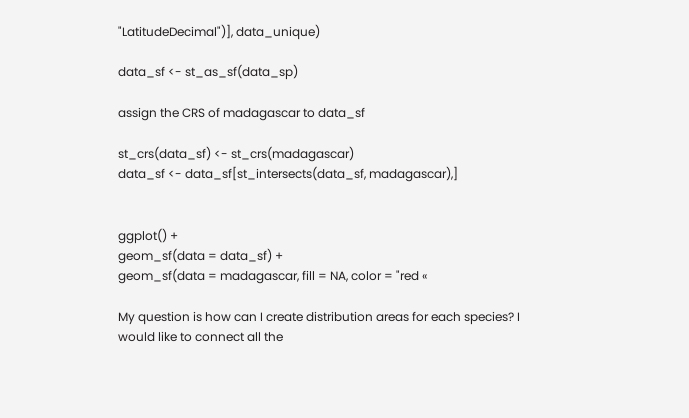"LatitudeDecimal")], data_unique)

data_sf <- st_as_sf(data_sp)

assign the CRS of madagascar to data_sf

st_crs(data_sf) <- st_crs(madagascar)
data_sf <- data_sf[st_intersects(data_sf, madagascar),]


ggplot() +
geom_sf(data = data_sf) +
geom_sf(data = madagascar, fill = NA, color = "red «

My question is how can I create distribution areas for each species? I would like to connect all the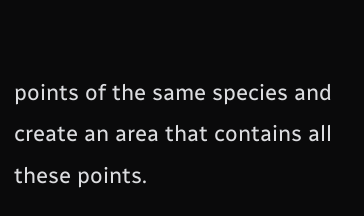points of the same species and create an area that contains all these points.